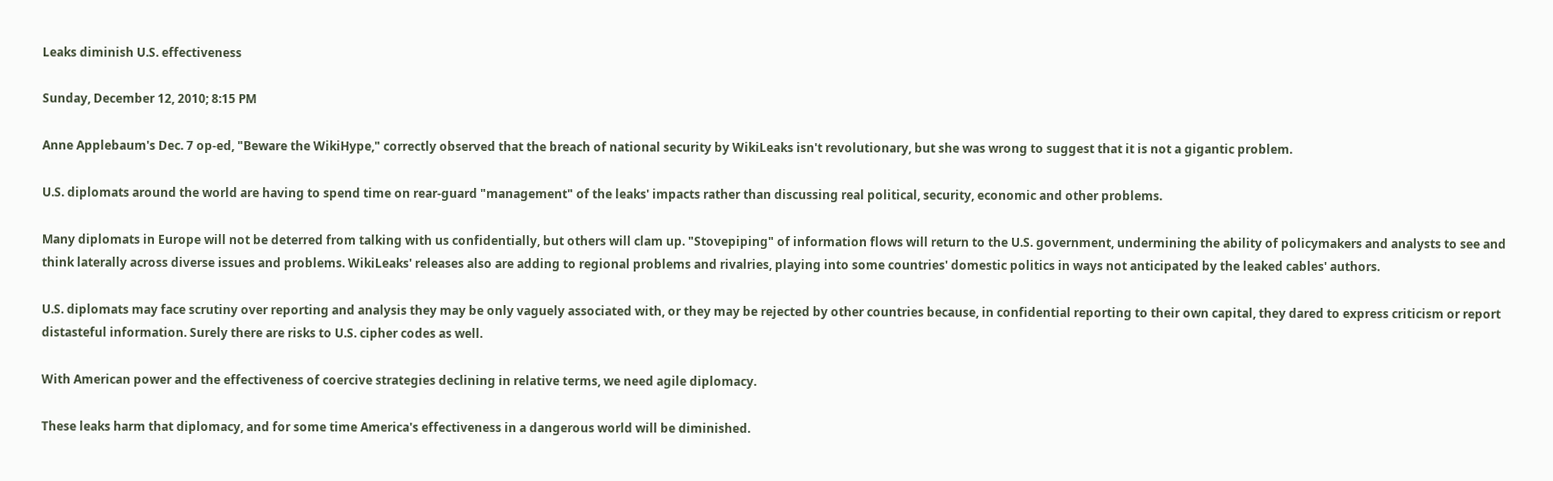Leaks diminish U.S. effectiveness

Sunday, December 12, 2010; 8:15 PM

Anne Applebaum's Dec. 7 op-ed, "Beware the WikiHype," correctly observed that the breach of national security by WikiLeaks isn't revolutionary, but she was wrong to suggest that it is not a gigantic problem.

U.S. diplomats around the world are having to spend time on rear-guard "management" of the leaks' impacts rather than discussing real political, security, economic and other problems.

Many diplomats in Europe will not be deterred from talking with us confidentially, but others will clam up. "Stovepiping" of information flows will return to the U.S. government, undermining the ability of policymakers and analysts to see and think laterally across diverse issues and problems. WikiLeaks' releases also are adding to regional problems and rivalries, playing into some countries' domestic politics in ways not anticipated by the leaked cables' authors.

U.S. diplomats may face scrutiny over reporting and analysis they may be only vaguely associated with, or they may be rejected by other countries because, in confidential reporting to their own capital, they dared to express criticism or report distasteful information. Surely there are risks to U.S. cipher codes as well.

With American power and the effectiveness of coercive strategies declining in relative terms, we need agile diplomacy.

These leaks harm that diplomacy, and for some time America's effectiveness in a dangerous world will be diminished.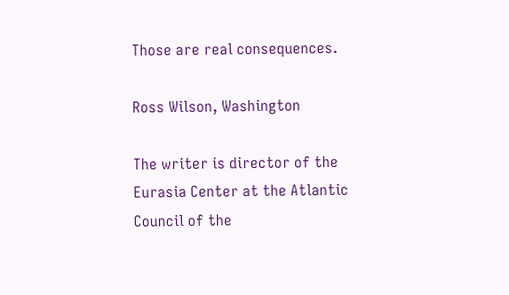Those are real consequences.

Ross Wilson, Washington

The writer is director of the Eurasia Center at the Atlantic Council of the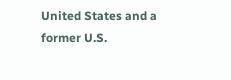United States and a former U.S.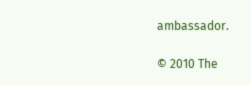ambassador.

© 2010 The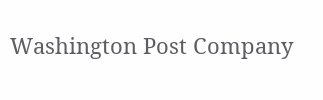Washington Post Company